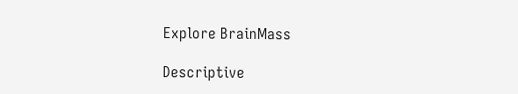Explore BrainMass

Descriptive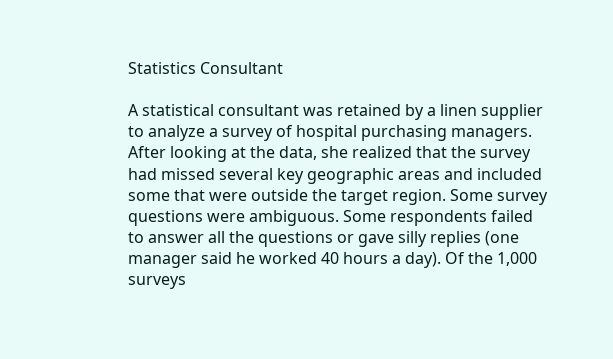Statistics Consultant

A statistical consultant was retained by a linen supplier to analyze a survey of hospital purchasing managers. After looking at the data, she realized that the survey had missed several key geographic areas and included some that were outside the target region. Some survey questions were ambiguous. Some respondents failed to answer all the questions or gave silly replies (one manager said he worked 40 hours a day). Of the 1,000 surveys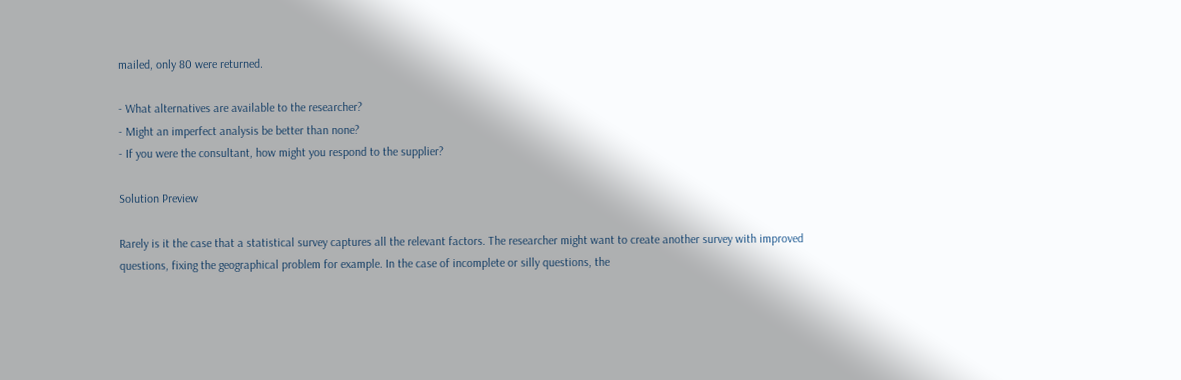mailed, only 80 were returned.

- What alternatives are available to the researcher?
- Might an imperfect analysis be better than none?
- If you were the consultant, how might you respond to the supplier?

Solution Preview

Rarely is it the case that a statistical survey captures all the relevant factors. The researcher might want to create another survey with improved questions, fixing the geographical problem for example. In the case of incomplete or silly questions, the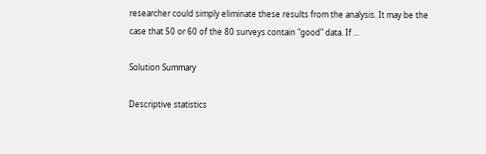researcher could simply eliminate these results from the analysis. It may be the case that 50 or 60 of the 80 surveys contain "good" data. If ...

Solution Summary

Descriptive statistics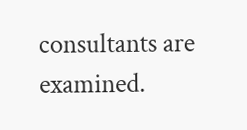consultants are examined.